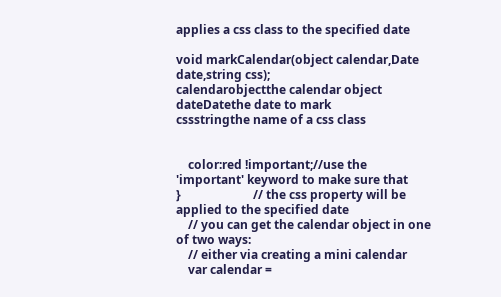applies a css class to the specified date

void markCalendar(object calendar,Date date,string css);
calendarobjectthe calendar object
dateDatethe date to mark
cssstringthe name of a css class


    color:red !important;//use the 'important' keyword to make sure that
}                        // the css property will be applied to the specified date
    // you can get the calendar object in one of two ways:
    // either via creating a mini calendar
    var calendar =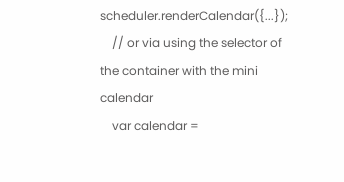scheduler.renderCalendar({...});
    // or via using the selector of the container with the mini calendar
    var calendar =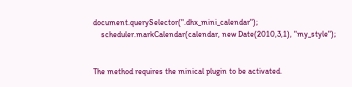document.querySelector(".dhx_mini_calendar");
    scheduler.markCalendar(calendar, new Date(2010,3,1), "my_style");


The method requires the minical plugin to be activated.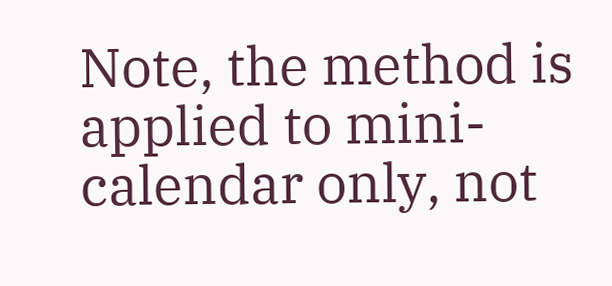Note, the method is applied to mini-calendar only, not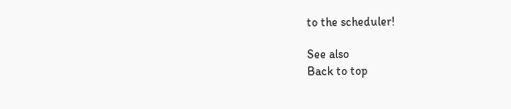to the scheduler!

See also
Back to top